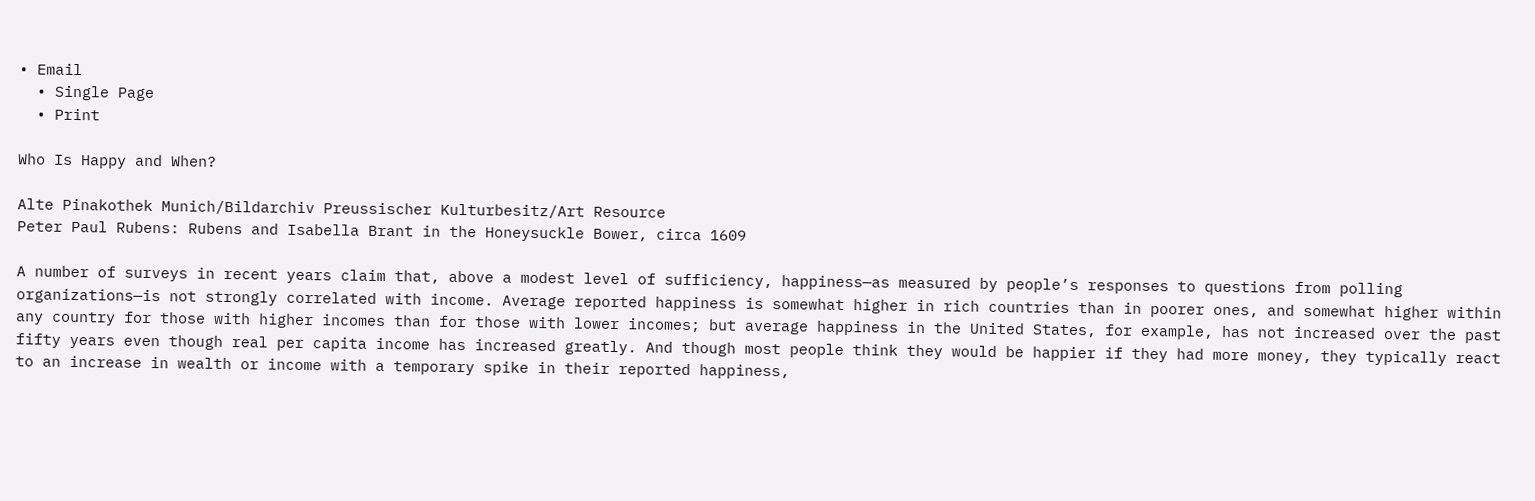• Email
  • Single Page
  • Print

Who Is Happy and When?

Alte Pinakothek Munich/Bildarchiv Preussischer Kulturbesitz/Art Resource
Peter Paul Rubens: Rubens and Isabella Brant in the Honeysuckle Bower, circa 1609

A number of surveys in recent years claim that, above a modest level of sufficiency, happiness—as measured by people’s responses to questions from polling organizations—is not strongly correlated with income. Average reported happiness is somewhat higher in rich countries than in poorer ones, and somewhat higher within any country for those with higher incomes than for those with lower incomes; but average happiness in the United States, for example, has not increased over the past fifty years even though real per capita income has increased greatly. And though most people think they would be happier if they had more money, they typically react to an increase in wealth or income with a temporary spike in their reported happiness,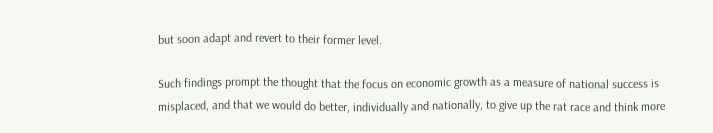but soon adapt and revert to their former level.

Such findings prompt the thought that the focus on economic growth as a measure of national success is misplaced, and that we would do better, individually and nationally, to give up the rat race and think more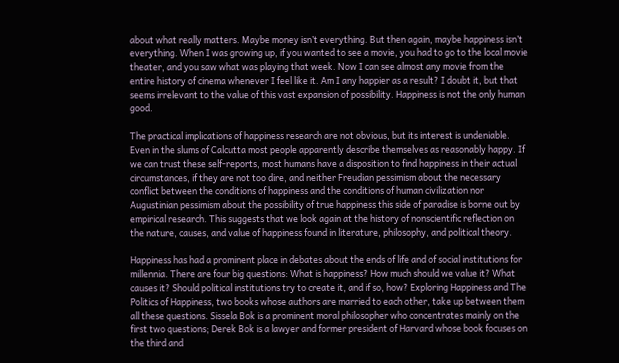about what really matters. Maybe money isn’t everything. But then again, maybe happiness isn’t everything. When I was growing up, if you wanted to see a movie, you had to go to the local movie theater, and you saw what was playing that week. Now I can see almost any movie from the entire history of cinema whenever I feel like it. Am I any happier as a result? I doubt it, but that seems irrelevant to the value of this vast expansion of possibility. Happiness is not the only human good.

The practical implications of happiness research are not obvious, but its interest is undeniable. Even in the slums of Calcutta most people apparently describe themselves as reasonably happy. If we can trust these self-reports, most humans have a disposition to find happiness in their actual circumstances, if they are not too dire, and neither Freudian pessimism about the necessary conflict between the conditions of happiness and the conditions of human civilization nor Augustinian pessimism about the possibility of true happiness this side of paradise is borne out by empirical research. This suggests that we look again at the history of nonscientific reflection on the nature, causes, and value of happiness found in literature, philosophy, and political theory.

Happiness has had a prominent place in debates about the ends of life and of social institutions for millennia. There are four big questions: What is happiness? How much should we value it? What causes it? Should political institutions try to create it, and if so, how? Exploring Happiness and The Politics of Happiness, two books whose authors are married to each other, take up between them all these questions. Sissela Bok is a prominent moral philosopher who concentrates mainly on the first two questions; Derek Bok is a lawyer and former president of Harvard whose book focuses on the third and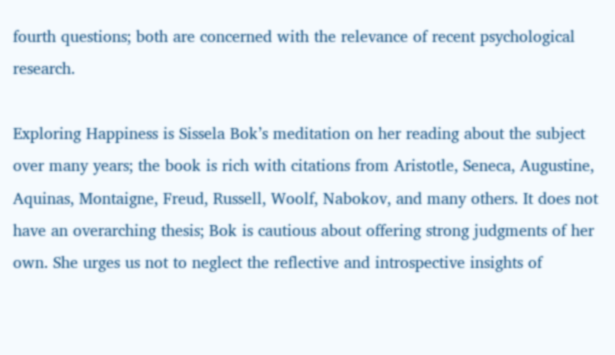fourth questions; both are concerned with the relevance of recent psychological research.

Exploring Happiness is Sissela Bok’s meditation on her reading about the subject over many years; the book is rich with citations from Aristotle, Seneca, Augustine, Aquinas, Montaigne, Freud, Russell, Woolf, Nabokov, and many others. It does not have an overarching thesis; Bok is cautious about offering strong judgments of her own. She urges us not to neglect the reflective and introspective insights of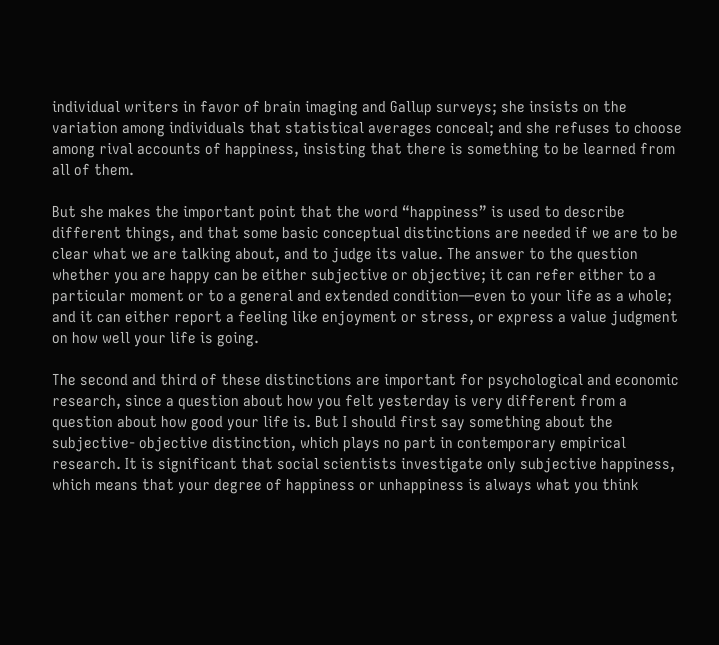individual writers in favor of brain imaging and Gallup surveys; she insists on the variation among individuals that statistical averages conceal; and she refuses to choose among rival accounts of happiness, insisting that there is something to be learned from all of them.

But she makes the important point that the word “happiness” is used to describe different things, and that some basic conceptual distinctions are needed if we are to be clear what we are talking about, and to judge its value. The answer to the question whether you are happy can be either subjective or objective; it can refer either to a particular moment or to a general and extended condition—even to your life as a whole; and it can either report a feeling like enjoyment or stress, or express a value judgment on how well your life is going.

The second and third of these distinctions are important for psychological and economic research, since a question about how you felt yesterday is very different from a question about how good your life is. But I should first say something about the subjective- objective distinction, which plays no part in contemporary empirical research. It is significant that social scientists investigate only subjective happiness, which means that your degree of happiness or unhappiness is always what you think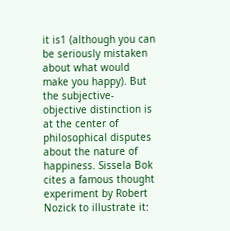it is1 (although you can be seriously mistaken about what would make you happy). But the subjective-objective distinction is at the center of philosophical disputes about the nature of happiness. Sissela Bok cites a famous thought experiment by Robert Nozick to illustrate it: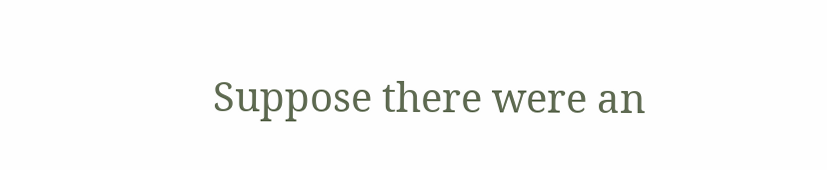Suppose there were an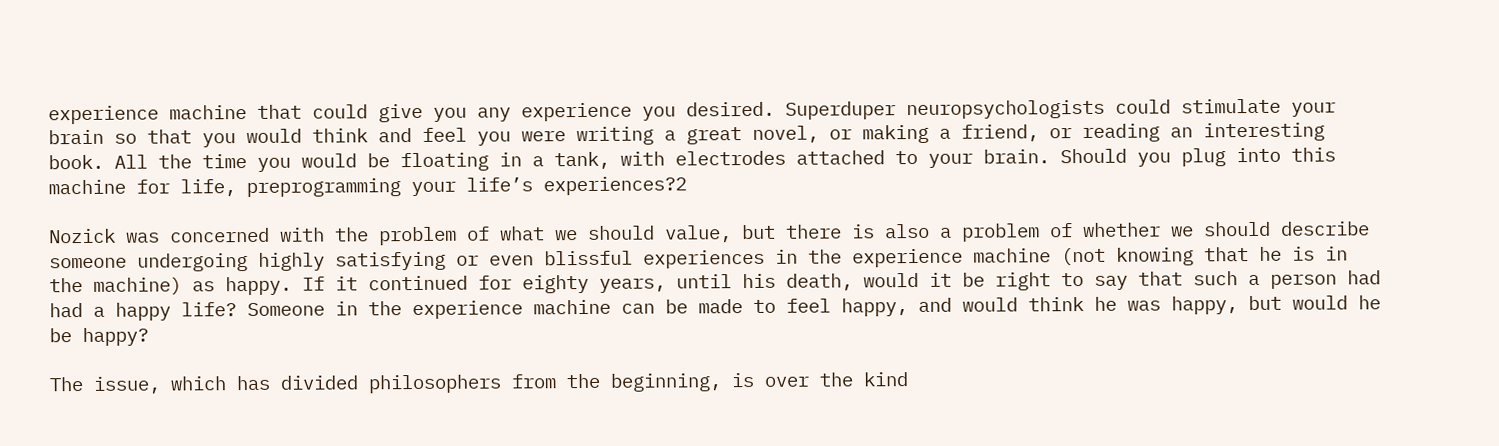experience machine that could give you any experience you desired. Superduper neuropsychologists could stimulate your brain so that you would think and feel you were writing a great novel, or making a friend, or reading an interesting book. All the time you would be floating in a tank, with electrodes attached to your brain. Should you plug into this machine for life, preprogramming your life’s experiences?2

Nozick was concerned with the problem of what we should value, but there is also a problem of whether we should describe someone undergoing highly satisfying or even blissful experiences in the experience machine (not knowing that he is in the machine) as happy. If it continued for eighty years, until his death, would it be right to say that such a person had had a happy life? Someone in the experience machine can be made to feel happy, and would think he was happy, but would he be happy?

The issue, which has divided philosophers from the beginning, is over the kind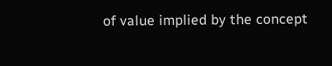of value implied by the concept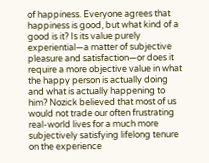of happiness. Everyone agrees that happiness is good, but what kind of a good is it? Is its value purely experiential—a matter of subjective pleasure and satisfaction—or does it require a more objective value in what the happy person is actually doing and what is actually happening to him? Nozick believed that most of us would not trade our often frustrating real-world lives for a much more subjectively satisfying lifelong tenure on the experience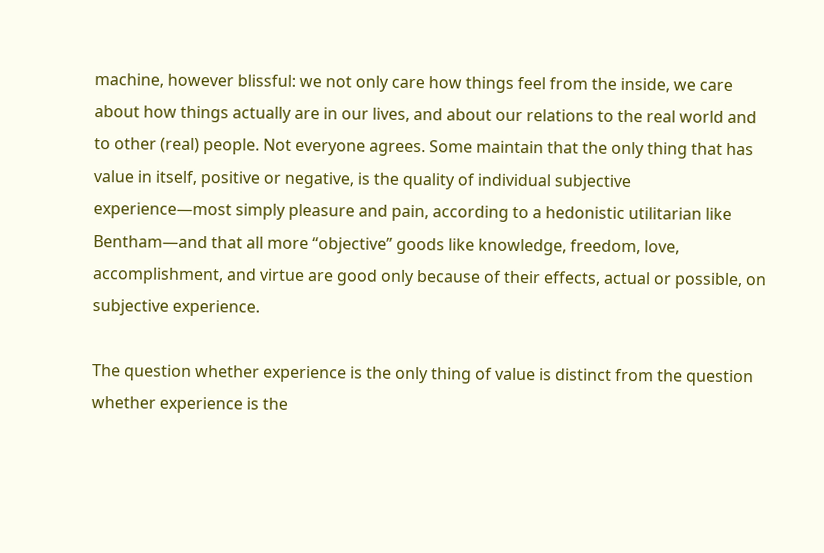machine, however blissful: we not only care how things feel from the inside, we care about how things actually are in our lives, and about our relations to the real world and to other (real) people. Not everyone agrees. Some maintain that the only thing that has value in itself, positive or negative, is the quality of individual subjective experience—most simply pleasure and pain, according to a hedonistic utilitarian like Bentham—and that all more “objective” goods like knowledge, freedom, love, accomplishment, and virtue are good only because of their effects, actual or possible, on subjective experience.

The question whether experience is the only thing of value is distinct from the question whether experience is the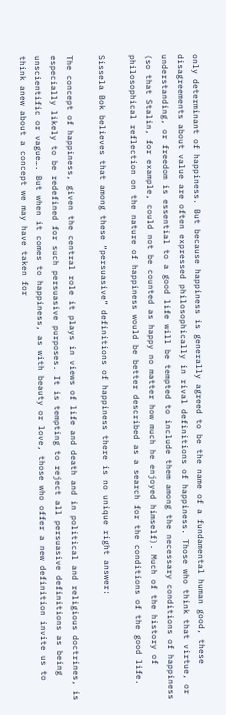only determinant of happiness. But because happiness is generally agreed to be the name of a fundamental human good, these disagreements about value are often expressed philosophically in rival definitions of happiness. Those who think that virtue, or understanding, or freedom is essential to a good life will be tempted to include them among the necessary conditions of happiness (so that Stalin, for example, could not be counted as happy no matter how much he enjoyed himself). Much of the history of philosophical reflection on the nature of happiness would be better described as a search for the conditions of the good life.

Sissela Bok believes that among these “persuasive” definitions of happiness there is no unique right answer:

The concept of happiness, given the central role it plays in views of life and death and in political and religious doctrines, is especially likely to be redefined for such persuasive purposes. It is tempting to reject all persuasive definitions as being unscientific or vague…. But when it comes to happiness, as with beauty or love, those who offer a new definition invite us to think anew about a concept we may have taken for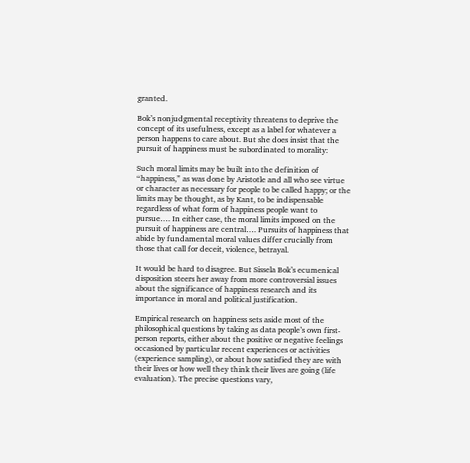granted.

Bok’s nonjudgmental receptivity threatens to deprive the concept of its usefulness, except as a label for whatever a person happens to care about. But she does insist that the pursuit of happiness must be subordinated to morality:

Such moral limits may be built into the definition of “happiness,” as was done by Aristotle and all who see virtue or character as necessary for people to be called happy; or the limits may be thought, as by Kant, to be indispensable regardless of what form of happiness people want to pursue…. In either case, the moral limits imposed on the pursuit of happiness are central…. Pursuits of happiness that abide by fundamental moral values differ crucially from those that call for deceit, violence, betrayal.

It would be hard to disagree. But Sissela Bok’s ecumenical disposition steers her away from more controversial issues about the significance of happiness research and its importance in moral and political justification.

Empirical research on happiness sets aside most of the philosophical questions by taking as data people’s own first-person reports, either about the positive or negative feelings occasioned by particular recent experiences or activities (experience sampling), or about how satisfied they are with their lives or how well they think their lives are going (life evaluation). The precise questions vary,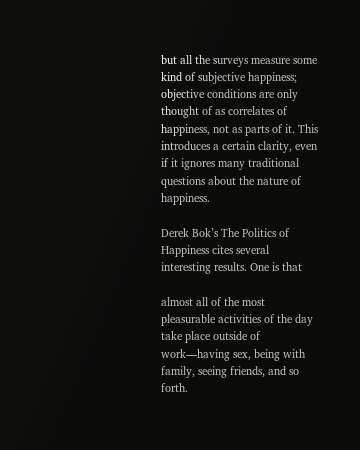but all the surveys measure some kind of subjective happiness; objective conditions are only thought of as correlates of happiness, not as parts of it. This introduces a certain clarity, even if it ignores many traditional questions about the nature of happiness.

Derek Bok’s The Politics of Happiness cites several interesting results. One is that

almost all of the most pleasurable activities of the day take place outside of work—having sex, being with family, seeing friends, and so forth.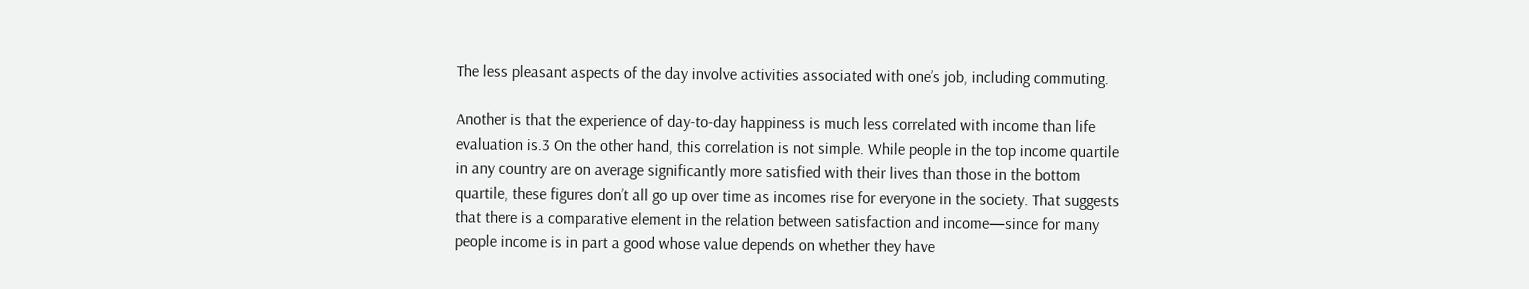The less pleasant aspects of the day involve activities associated with one’s job, including commuting.

Another is that the experience of day-to-day happiness is much less correlated with income than life evaluation is.3 On the other hand, this correlation is not simple. While people in the top income quartile in any country are on average significantly more satisfied with their lives than those in the bottom quartile, these figures don’t all go up over time as incomes rise for everyone in the society. That suggests that there is a comparative element in the relation between satisfaction and income—since for many people income is in part a good whose value depends on whether they have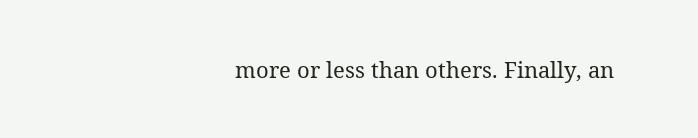more or less than others. Finally, an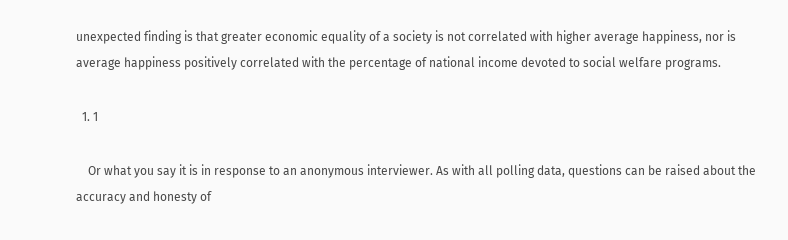unexpected finding is that greater economic equality of a society is not correlated with higher average happiness, nor is average happiness positively correlated with the percentage of national income devoted to social welfare programs.

  1. 1

    Or what you say it is in response to an anonymous interviewer. As with all polling data, questions can be raised about the accuracy and honesty of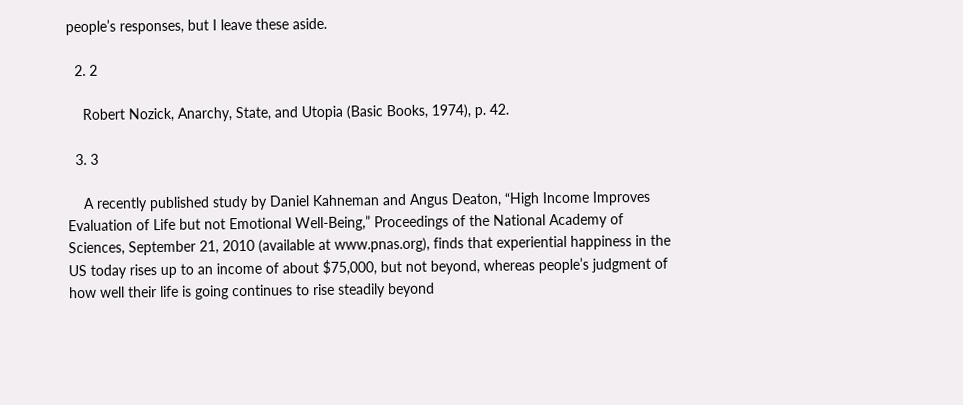people’s responses, but I leave these aside.

  2. 2

    Robert Nozick, Anarchy, State, and Utopia (Basic Books, 1974), p. 42.

  3. 3

    A recently published study by Daniel Kahneman and Angus Deaton, “High Income Improves Evaluation of Life but not Emotional Well-Being,” Proceedings of the National Academy of Sciences, September 21, 2010 (available at www.pnas.org), finds that experiential happiness in the US today rises up to an income of about $75,000, but not beyond, whereas people’s judgment of how well their life is going continues to rise steadily beyond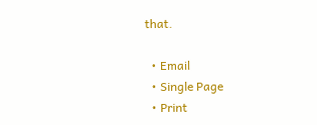that.

  • Email
  • Single Page
  • Print